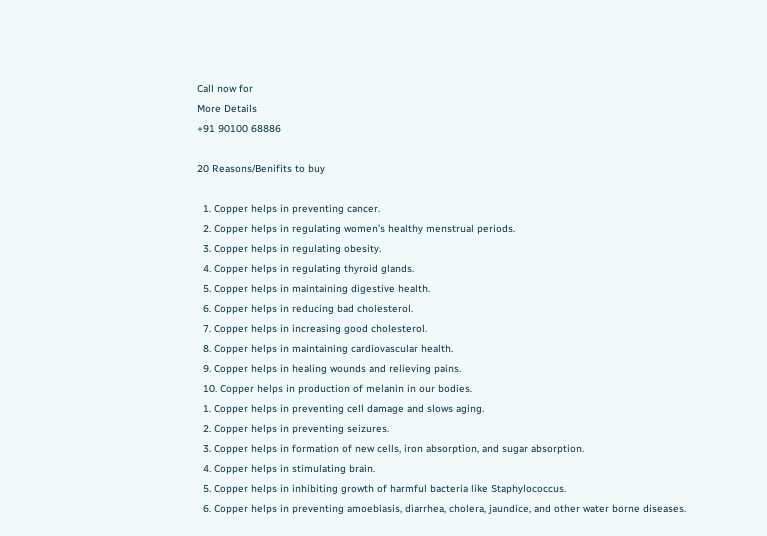Call now for
More Details
+91 90100 68886

20 Reasons/Benifits to buy

  1. Copper helps in preventing cancer.
  2. Copper helps in regulating women’s healthy menstrual periods.
  3. Copper helps in regulating obesity.
  4. Copper helps in regulating thyroid glands.
  5. Copper helps in maintaining digestive health.
  6. Copper helps in reducing bad cholesterol.
  7. Copper helps in increasing good cholesterol.
  8. Copper helps in maintaining cardiovascular health.
  9. Copper helps in healing wounds and relieving pains.
  10. Copper helps in production of melanin in our bodies.
  1. Copper helps in preventing cell damage and slows aging.
  2. Copper helps in preventing seizures.
  3. Copper helps in formation of new cells, iron absorption, and sugar absorption.
  4. Copper helps in stimulating brain.
  5. Copper helps in inhibiting growth of harmful bacteria like Staphylococcus.
  6. Copper helps in preventing amoebiasis, diarrhea, cholera, jaundice, and other water borne diseases.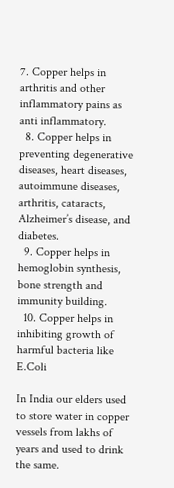7. Copper helps in arthritis and other inflammatory pains as anti inflammatory.
  8. Copper helps in preventing degenerative diseases, heart diseases, autoimmune diseases, arthritis, cataracts, Alzheimer’s disease, and diabetes.
  9. Copper helps in hemoglobin synthesis, bone strength and immunity building.
  10. Copper helps in inhibiting growth of harmful bacteria like E.Coli

In India our elders used to store water in copper vessels from lakhs of years and used to drink the same.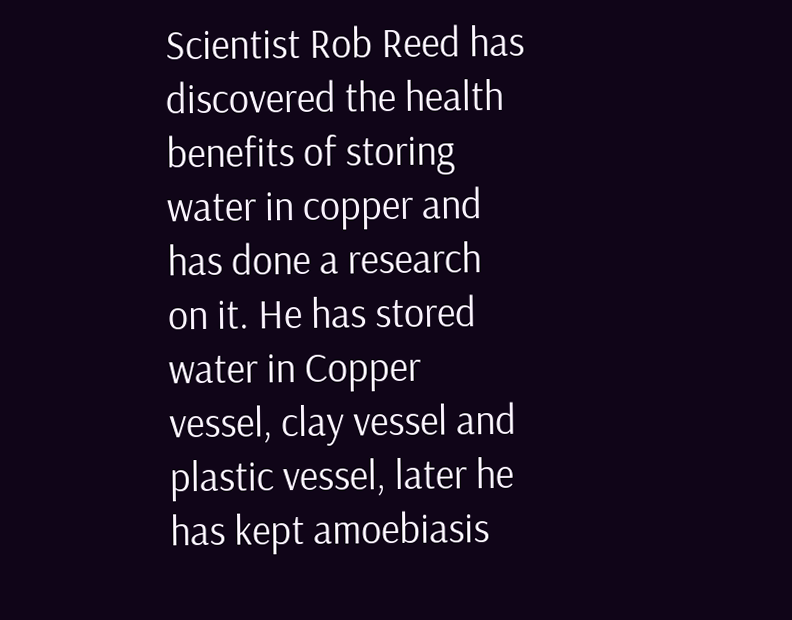Scientist Rob Reed has discovered the health benefits of storing water in copper and has done a research on it. He has stored water in Copper vessel, clay vessel and plastic vessel, later he has kept amoebiasis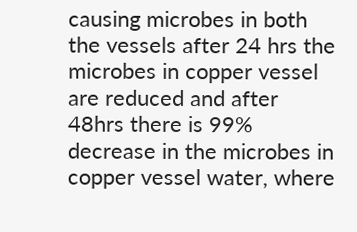causing microbes in both the vessels after 24 hrs the microbes in copper vessel are reduced and after 48hrs there is 99% decrease in the microbes in copper vessel water, where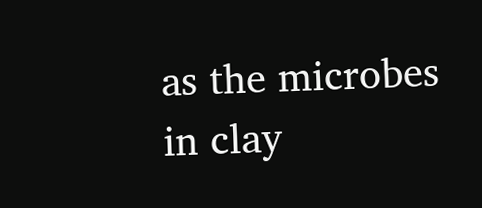as the microbes in clay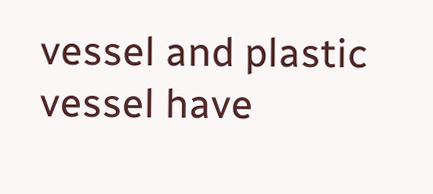vessel and plastic vessel have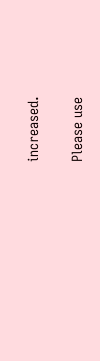increased.

Please use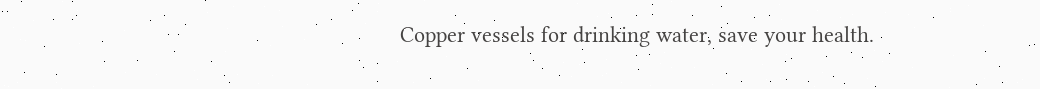Copper vessels for drinking water, save your health.